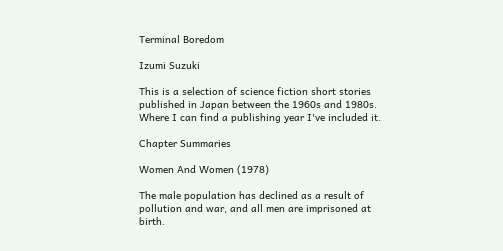Terminal Boredom

Izumi Suzuki

This is a selection of science fiction short stories published in Japan between the 1960s and 1980s. Where I can find a publishing year I've included it.

Chapter Summaries

Women And Women (1978)

The male population has declined as a result of pollution and war, and all men are imprisoned at birth.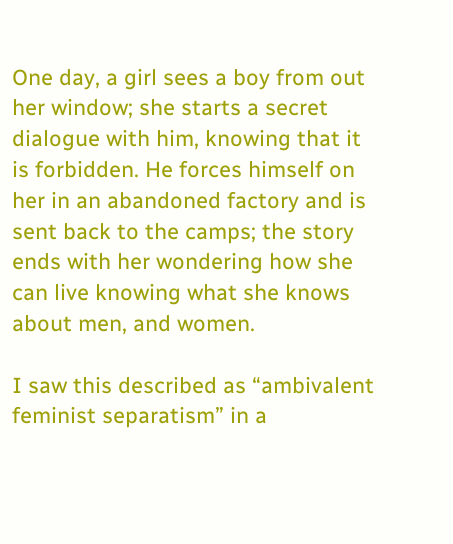One day, a girl sees a boy from out her window; she starts a secret dialogue with him, knowing that it is forbidden. He forces himself on her in an abandoned factory and is sent back to the camps; the story ends with her wondering how she can live knowing what she knows about men, and women.

I saw this described as “ambivalent feminist separatism” in a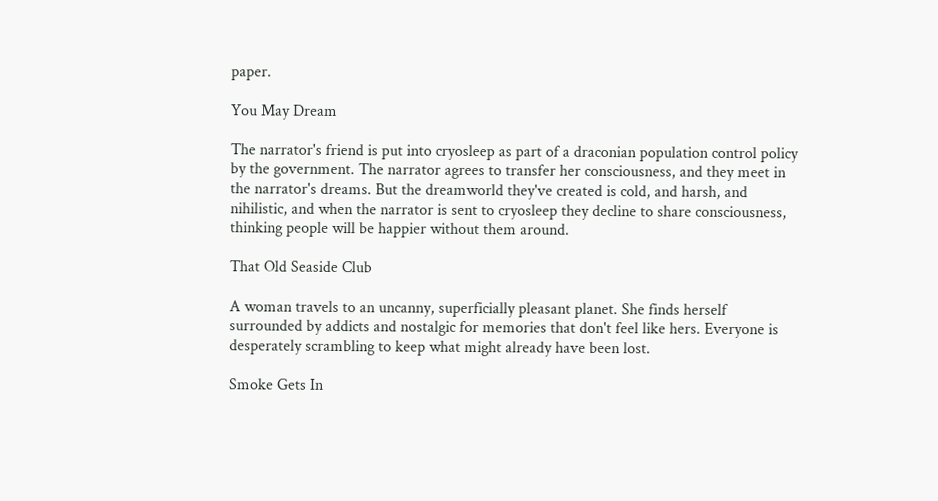paper.

You May Dream

The narrator's friend is put into cryosleep as part of a draconian population control policy by the government. The narrator agrees to transfer her consciousness, and they meet in the narrator's dreams. But the dreamworld they've created is cold, and harsh, and nihilistic, and when the narrator is sent to cryosleep they decline to share consciousness, thinking people will be happier without them around.

That Old Seaside Club

A woman travels to an uncanny, superficially pleasant planet. She finds herself surrounded by addicts and nostalgic for memories that don't feel like hers. Everyone is desperately scrambling to keep what might already have been lost.

Smoke Gets In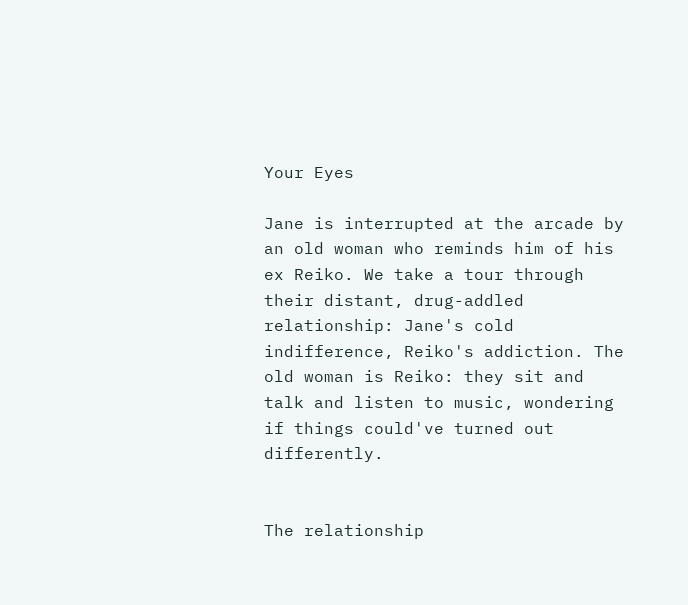Your Eyes

Jane is interrupted at the arcade by an old woman who reminds him of his ex Reiko. We take a tour through their distant, drug-addled relationship: Jane's cold indifference, Reiko's addiction. The old woman is Reiko: they sit and talk and listen to music, wondering if things could've turned out differently.


The relationship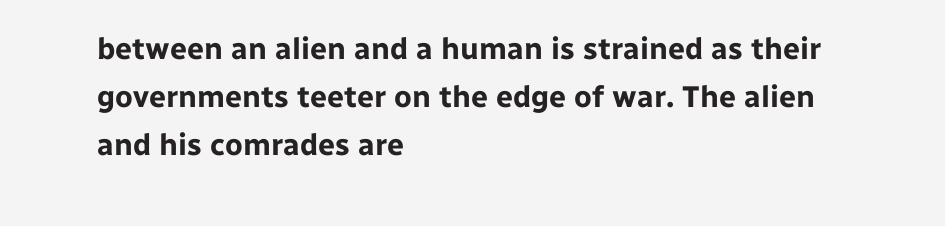between an alien and a human is strained as their governments teeter on the edge of war. The alien and his comrades are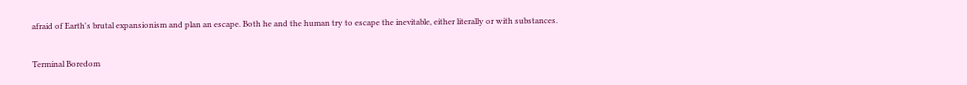afraid of Earth's brutal expansionism and plan an escape. Both he and the human try to escape the inevitable, either literally or with substances.

Terminal Boredom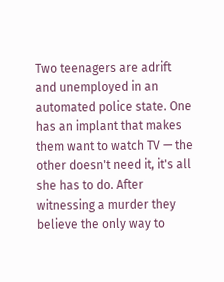Two teenagers are adrift and unemployed in an automated police state. One has an implant that makes them want to watch TV — the other doesn't need it, it's all she has to do. After witnessing a murder they believe the only way to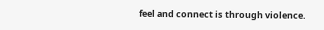feel and connect is through violence.